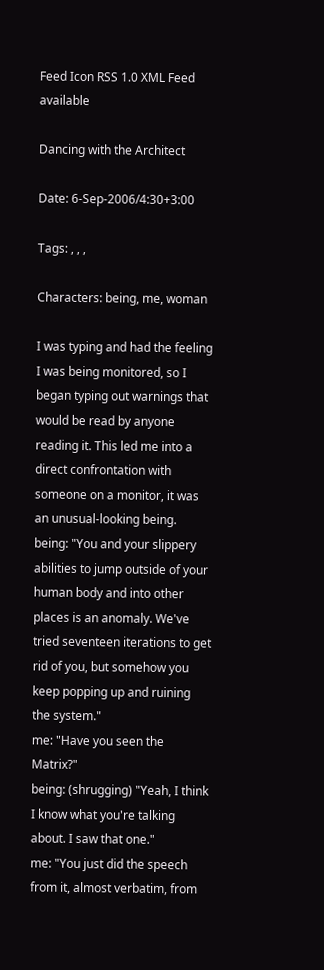Feed Icon RSS 1.0 XML Feed available

Dancing with the Architect

Date: 6-Sep-2006/4:30+3:00

Tags: , , ,

Characters: being, me, woman

I was typing and had the feeling I was being monitored, so I began typing out warnings that would be read by anyone reading it. This led me into a direct confrontation with someone on a monitor, it was an unusual-looking being.
being: "You and your slippery abilities to jump outside of your human body and into other places is an anomaly. We've tried seventeen iterations to get rid of you, but somehow you keep popping up and ruining the system."
me: "Have you seen the Matrix?"
being: (shrugging) "Yeah, I think I know what you're talking about. I saw that one."
me: "You just did the speech from it, almost verbatim, from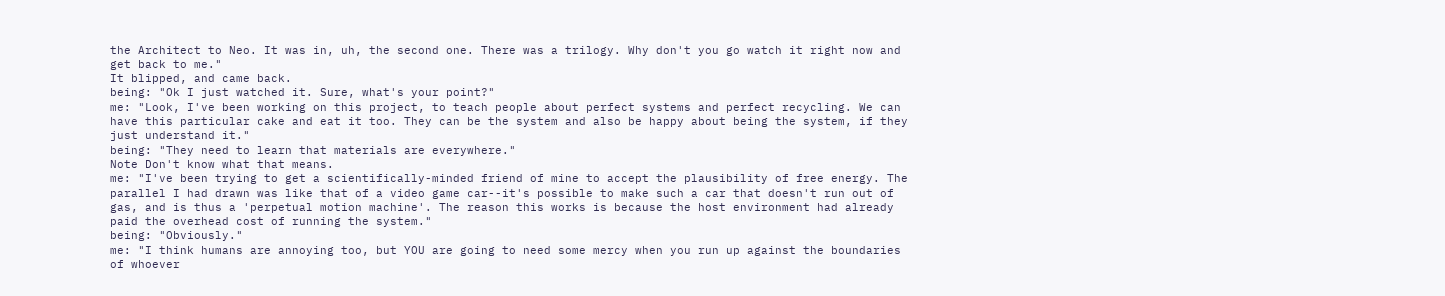the Architect to Neo. It was in, uh, the second one. There was a trilogy. Why don't you go watch it right now and get back to me."
It blipped, and came back.
being: "Ok I just watched it. Sure, what's your point?"
me: "Look, I've been working on this project, to teach people about perfect systems and perfect recycling. We can have this particular cake and eat it too. They can be the system and also be happy about being the system, if they just understand it."
being: "They need to learn that materials are everywhere."
Note Don't know what that means.
me: "I've been trying to get a scientifically-minded friend of mine to accept the plausibility of free energy. The parallel I had drawn was like that of a video game car--it's possible to make such a car that doesn't run out of gas, and is thus a 'perpetual motion machine'. The reason this works is because the host environment had already paid the overhead cost of running the system."
being: "Obviously."
me: "I think humans are annoying too, but YOU are going to need some mercy when you run up against the boundaries of whoever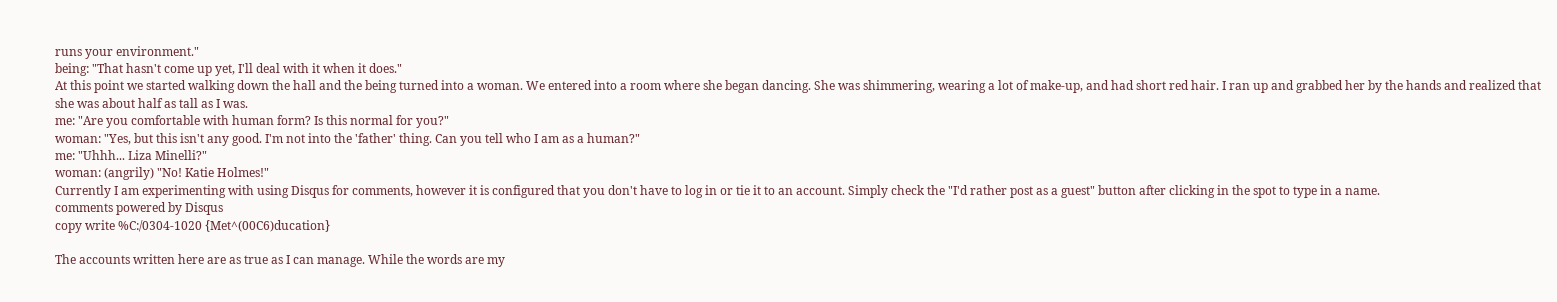runs your environment."
being: "That hasn't come up yet, I'll deal with it when it does."
At this point we started walking down the hall and the being turned into a woman. We entered into a room where she began dancing. She was shimmering, wearing a lot of make-up, and had short red hair. I ran up and grabbed her by the hands and realized that she was about half as tall as I was.
me: "Are you comfortable with human form? Is this normal for you?"
woman: "Yes, but this isn't any good. I'm not into the 'father' thing. Can you tell who I am as a human?"
me: "Uhhh... Liza Minelli?"
woman: (angrily) "No! Katie Holmes!"
Currently I am experimenting with using Disqus for comments, however it is configured that you don't have to log in or tie it to an account. Simply check the "I'd rather post as a guest" button after clicking in the spot to type in a name.
comments powered by Disqus
copy write %C:/0304-1020 {Met^(00C6)ducation}

The accounts written here are as true as I can manage. While the words are my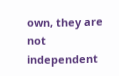own, they are not independent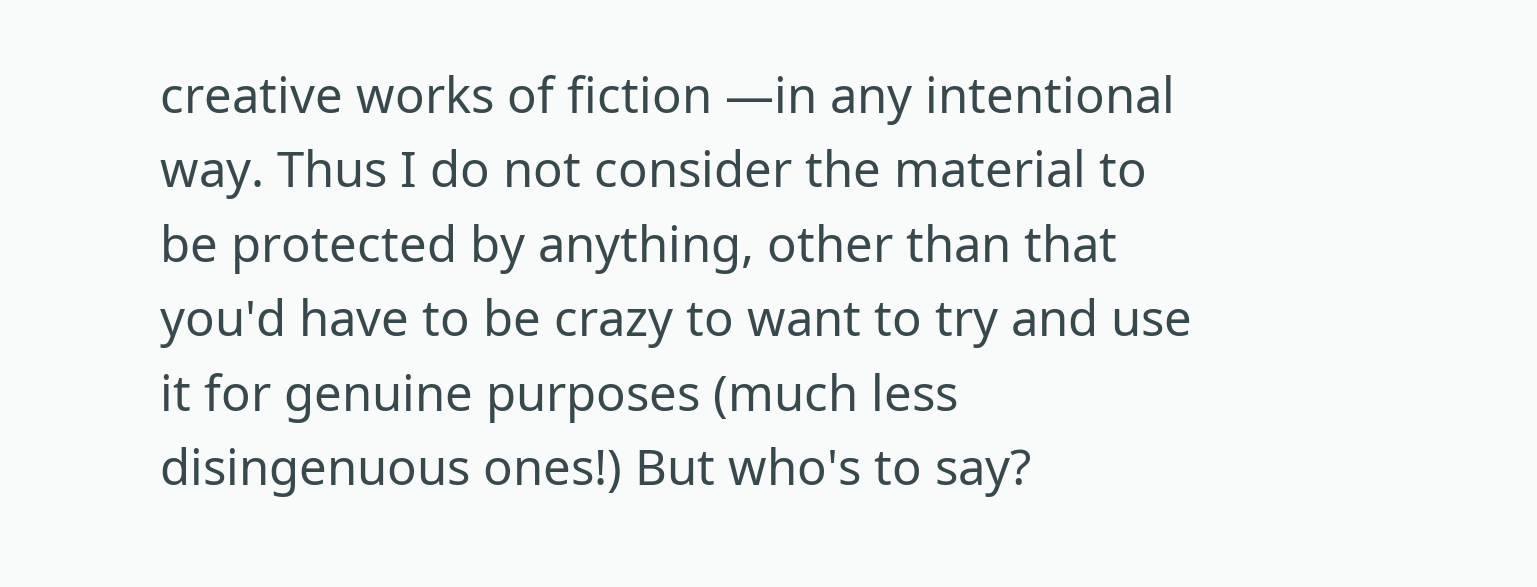creative works of fiction —in any intentional way. Thus I do not consider the material to be protected by anything, other than that you'd have to be crazy to want to try and use it for genuine purposes (much less disingenuous ones!) But who's to say?